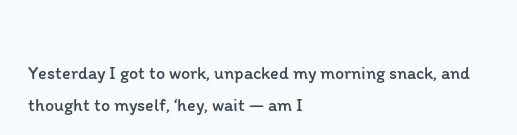Yesterday I got to work, unpacked my morning snack, and thought to myself, ‘hey, wait — am I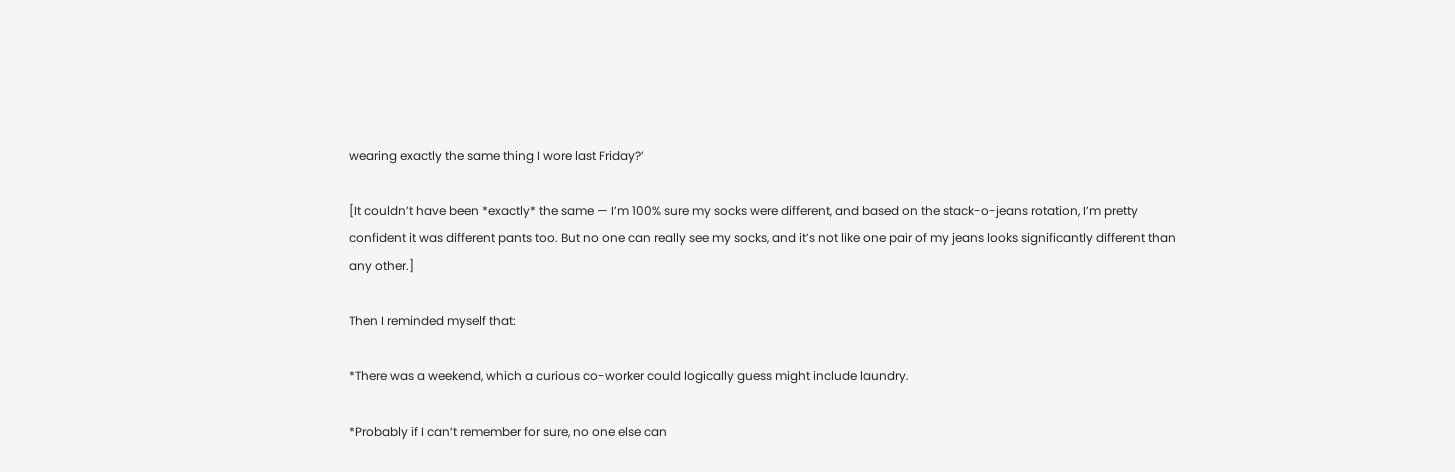wearing exactly the same thing I wore last Friday?’

[It couldn’t have been *exactly* the same — I’m 100% sure my socks were different, and based on the stack-o-jeans rotation, I’m pretty confident it was different pants too. But no one can really see my socks, and it’s not like one pair of my jeans looks significantly different than any other.]

Then I reminded myself that:

*There was a weekend, which a curious co-worker could logically guess might include laundry.

*Probably if I can’t remember for sure, no one else can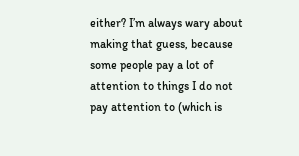either? I’m always wary about making that guess, because some people pay a lot of attention to things I do not pay attention to (which is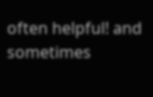often helpful! and sometimes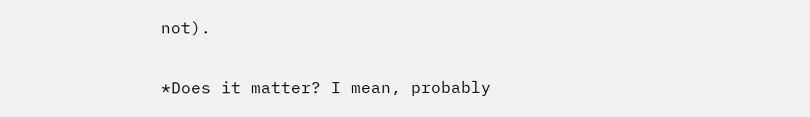not).

*Does it matter? I mean, probably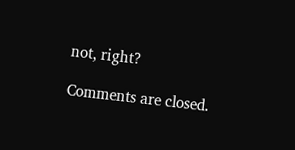not, right?

Comments are closed.